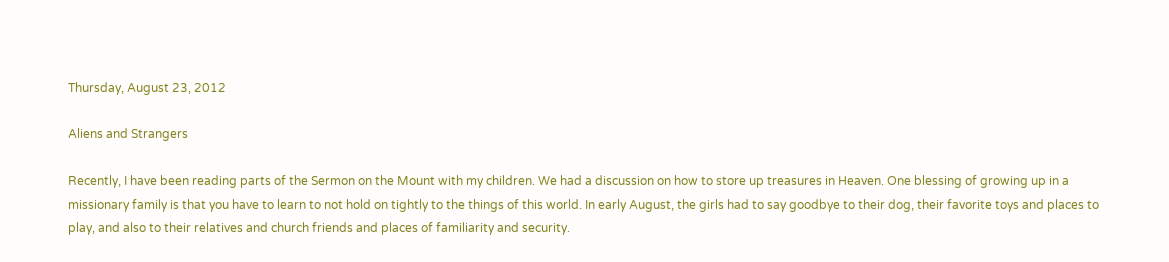Thursday, August 23, 2012

Aliens and Strangers

Recently, I have been reading parts of the Sermon on the Mount with my children. We had a discussion on how to store up treasures in Heaven. One blessing of growing up in a missionary family is that you have to learn to not hold on tightly to the things of this world. In early August, the girls had to say goodbye to their dog, their favorite toys and places to play, and also to their relatives and church friends and places of familiarity and security.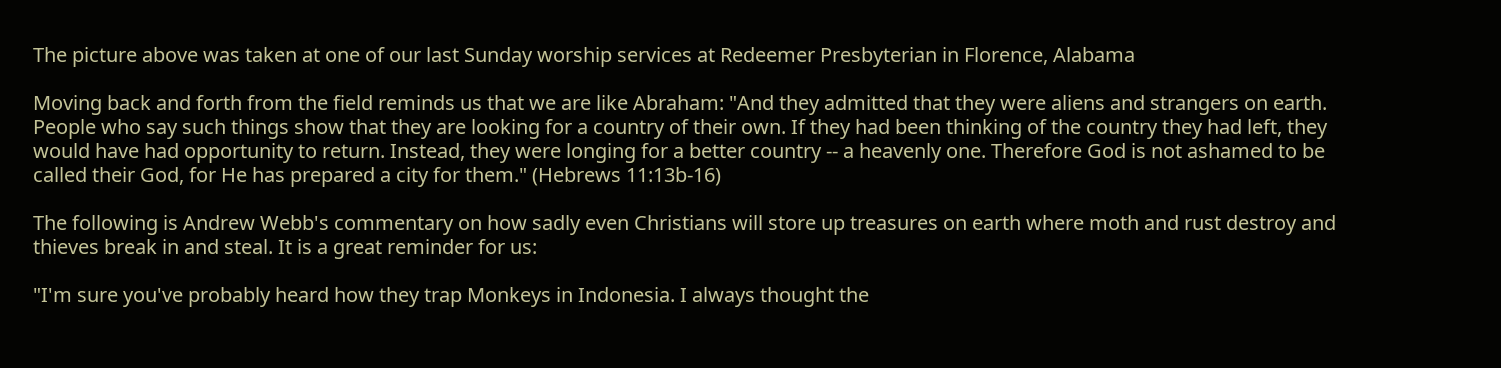The picture above was taken at one of our last Sunday worship services at Redeemer Presbyterian in Florence, Alabama

Moving back and forth from the field reminds us that we are like Abraham: "And they admitted that they were aliens and strangers on earth. People who say such things show that they are looking for a country of their own. If they had been thinking of the country they had left, they would have had opportunity to return. Instead, they were longing for a better country -- a heavenly one. Therefore God is not ashamed to be called their God, for He has prepared a city for them." (Hebrews 11:13b-16)

The following is Andrew Webb's commentary on how sadly even Christians will store up treasures on earth where moth and rust destroy and thieves break in and steal. It is a great reminder for us:

"I'm sure you've probably heard how they trap Monkeys in Indonesia. I always thought the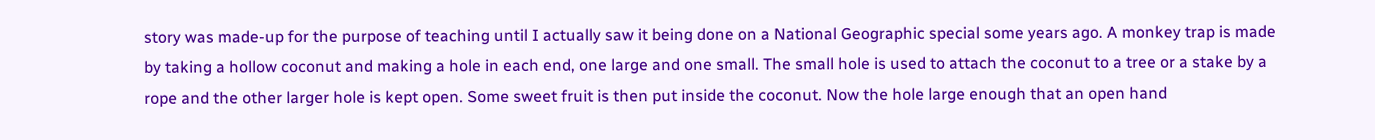story was made-up for the purpose of teaching until I actually saw it being done on a National Geographic special some years ago. A monkey trap is made by taking a hollow coconut and making a hole in each end, one large and one small. The small hole is used to attach the coconut to a tree or a stake by a rope and the other larger hole is kept open. Some sweet fruit is then put inside the coconut. Now the hole large enough that an open hand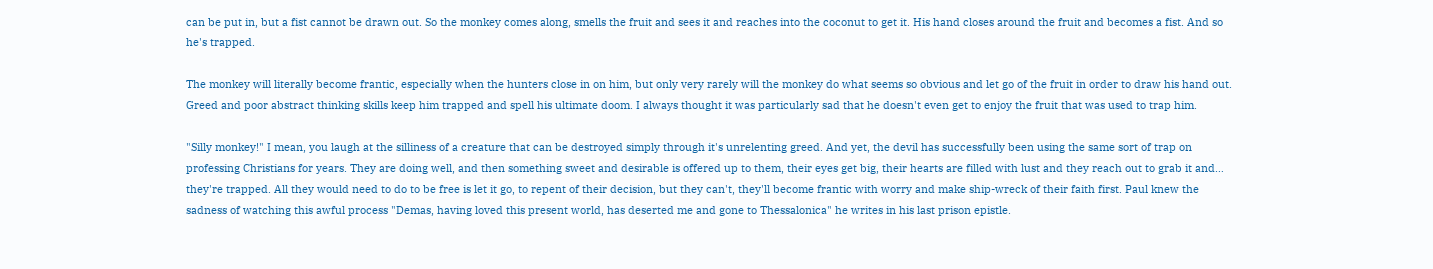can be put in, but a fist cannot be drawn out. So the monkey comes along, smells the fruit and sees it and reaches into the coconut to get it. His hand closes around the fruit and becomes a fist. And so he's trapped.

The monkey will literally become frantic, especially when the hunters close in on him, but only very rarely will the monkey do what seems so obvious and let go of the fruit in order to draw his hand out. Greed and poor abstract thinking skills keep him trapped and spell his ultimate doom. I always thought it was particularly sad that he doesn't even get to enjoy the fruit that was used to trap him.

"Silly monkey!" I mean, you laugh at the silliness of a creature that can be destroyed simply through it's unrelenting greed. And yet, the devil has successfully been using the same sort of trap on professing Christians for years. They are doing well, and then something sweet and desirable is offered up to them, their eyes get big, their hearts are filled with lust and they reach out to grab it and… they're trapped. All they would need to do to be free is let it go, to repent of their decision, but they can't, they'll become frantic with worry and make ship-wreck of their faith first. Paul knew the sadness of watching this awful process "Demas, having loved this present world, has deserted me and gone to Thessalonica" he writes in his last prison epistle.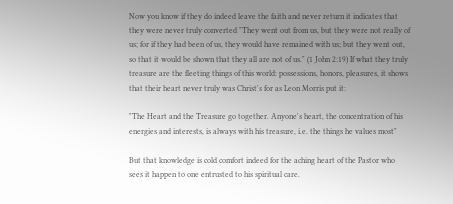Now you know if they do indeed leave the faith and never return it indicates that they were never truly converted "They went out from us, but they were not really of us; for if they had been of us, they would have remained with us; but they went out, so that it would be shown that they all are not of us." (1 John 2:19) If what they truly treasure are the fleeting things of this world: possessions, honors, pleasures, it shows that their heart never truly was Christ's for as Leon Morris put it:

"The Heart and the Treasure go together. Anyone's heart, the concentration of his energies and interests, is always with his treasure, i.e. the things he values most"

But that knowledge is cold comfort indeed for the aching heart of the Pastor who sees it happen to one entrusted to his spiritual care.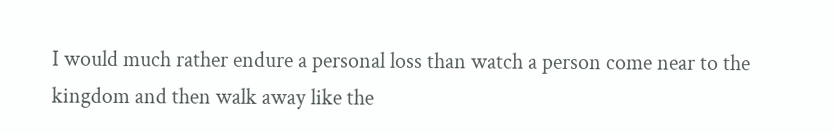I would much rather endure a personal loss than watch a person come near to the kingdom and then walk away like the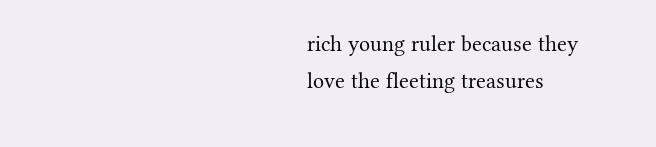rich young ruler because they love the fleeting treasures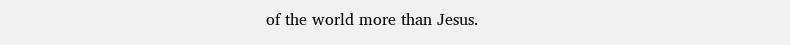of the world more than Jesus.